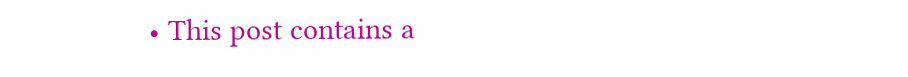• This post contains a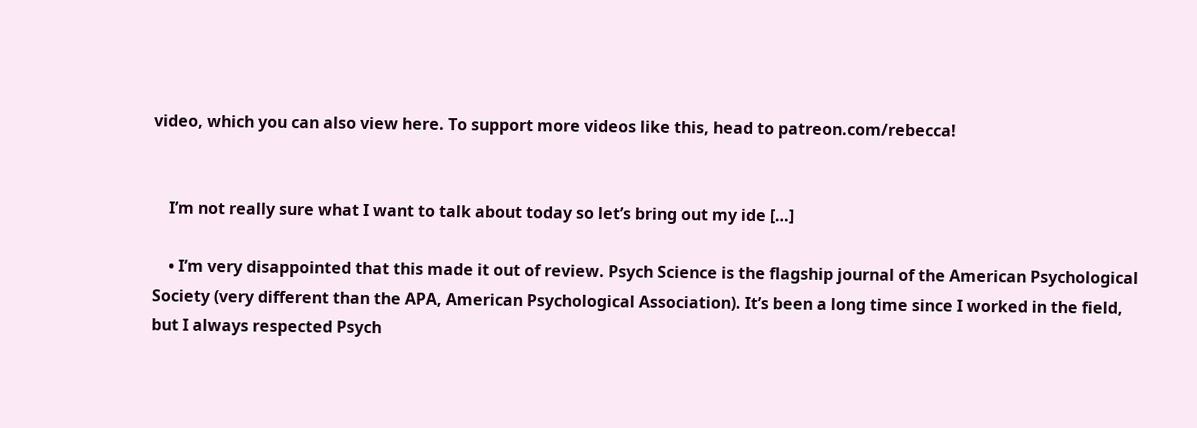video, which you can also view here. To support more videos like this, head to patreon.com/rebecca!


    I’m not really sure what I want to talk about today so let’s bring out my ide […]

    • I’m very disappointed that this made it out of review. Psych Science is the flagship journal of the American Psychological Society (very different than the APA, American Psychological Association). It’s been a long time since I worked in the field, but I always respected Psych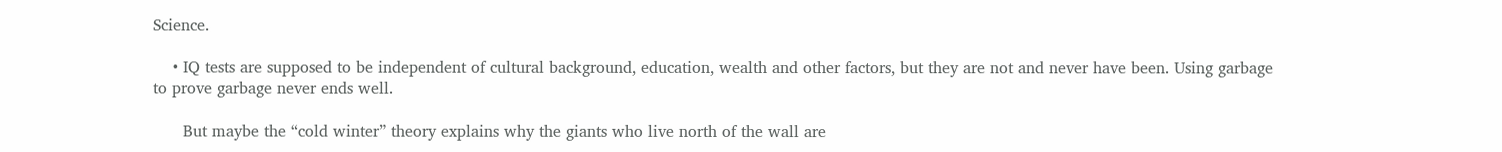Science.

    • IQ tests are supposed to be independent of cultural background, education, wealth and other factors, but they are not and never have been. Using garbage to prove garbage never ends well.

      But maybe the “cold winter” theory explains why the giants who live north of the wall are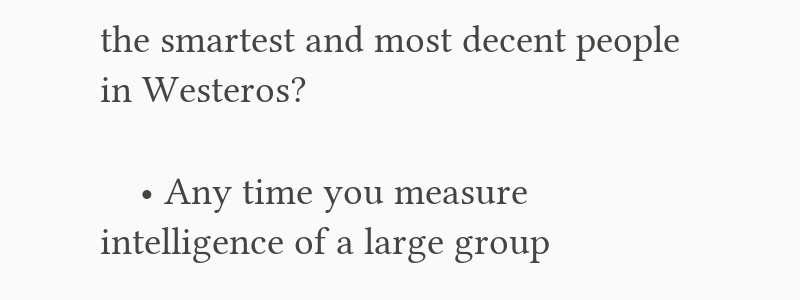the smartest and most decent people in Westeros?

    • Any time you measure intelligence of a large group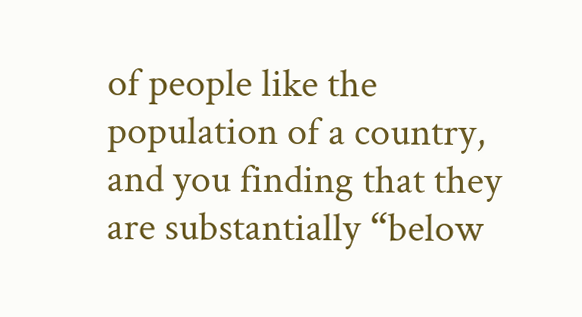of people like the population of a country, and you finding that they are substantially “below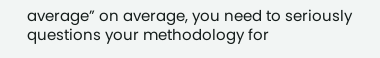average” on average, you need to seriously questions your methodology for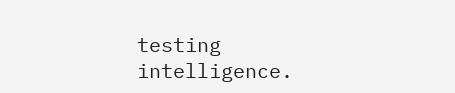testing intelligence.